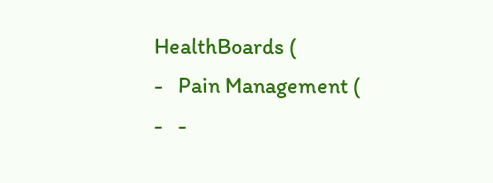HealthBoards (
-   Pain Management (
-   -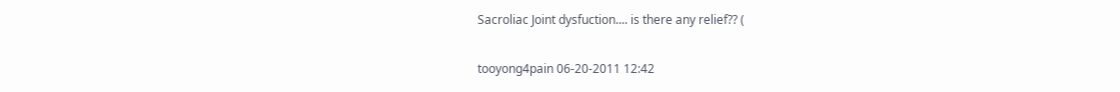Sacroliac Joint dysfuction.... is there any relief?? (

tooyong4pain 06-20-2011 12:42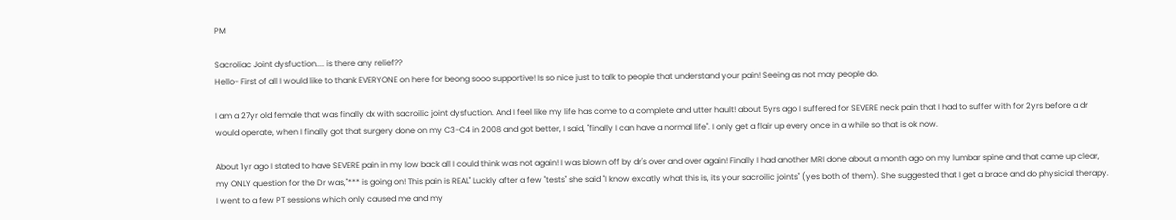PM

Sacroliac Joint dysfuction.... is there any relief??
Hello- First of all I would like to thank EVERYONE on here for beong sooo supportive! Is so nice just to talk to people that understand your pain! Seeing as not may people do.

I am a 27yr old female that was finally dx with sacroilic joint dysfuction. And I feel like my life has come to a complete and utter hault! about 5yrs ago I suffered for SEVERE neck pain that I had to suffer with for 2yrs before a dr would operate, when I finally got that surgery done on my C3-C4 in 2008 and got better, I said, "finally I can have a normal life". I only get a flair up every once in a while so that is ok now.

About 1yr ago I stated to have SEVERE pain in my low back all I could think was not again! I was blown off by dr's over and over again! Finally I had another MRI done about a month ago on my lumbar spine and that came up clear, my ONLY question for the Dr was,"*** is going on! This pain is REAL" Luckly after a few "tests" she said "I know excatly what this is, its your sacroilic joints" (yes both of them). She suggested that I get a brace and do physicial therapy. I went to a few PT sessions which only caused me and my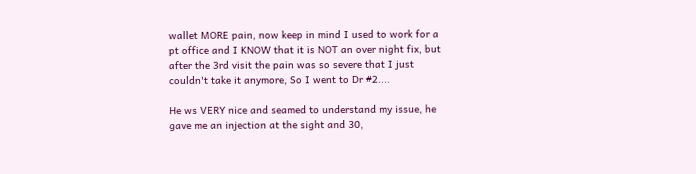wallet MORE pain, now keep in mind I used to work for a pt office and I KNOW that it is NOT an over night fix, but after the 3rd visit the pain was so severe that I just couldn't take it anymore, So I went to Dr #2....

He ws VERY nice and seamed to understand my issue, he gave me an injection at the sight and 30,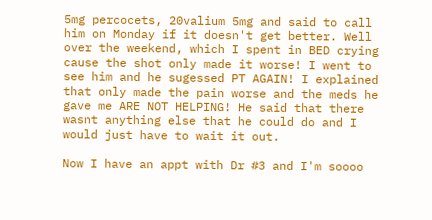5mg percocets, 20valium 5mg and said to call him on Monday if it doesn't get better. Well over the weekend, which I spent in BED crying cause the shot only made it worse! I went to see him and he sugessed PT AGAIN! I explained that only made the pain worse and the meds he gave me ARE NOT HELPING! He said that there wasnt anything else that he could do and I would just have to wait it out.

Now I have an appt with Dr #3 and I'm soooo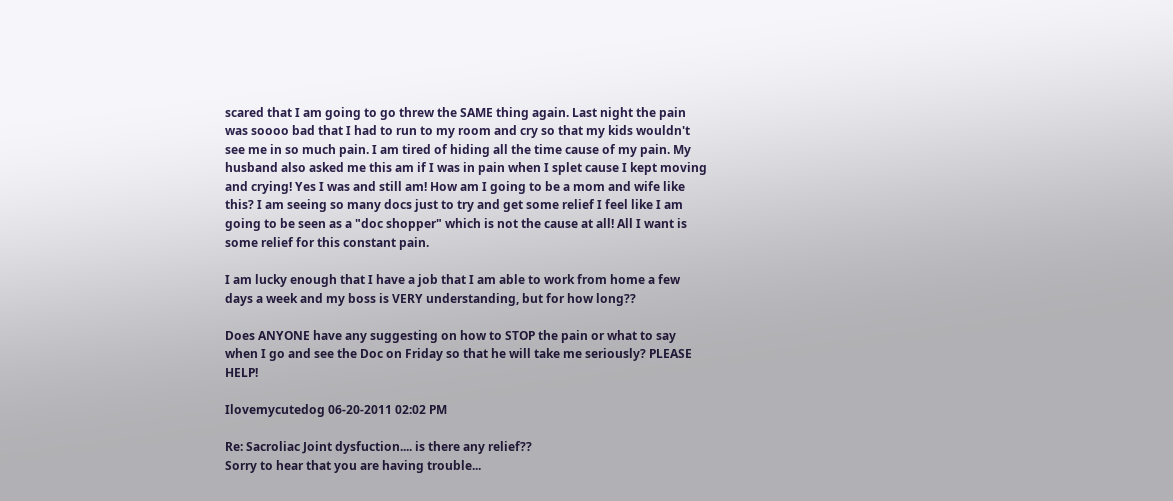scared that I am going to go threw the SAME thing again. Last night the pain was soooo bad that I had to run to my room and cry so that my kids wouldn't see me in so much pain. I am tired of hiding all the time cause of my pain. My husband also asked me this am if I was in pain when I splet cause I kept moving and crying! Yes I was and still am! How am I going to be a mom and wife like this? I am seeing so many docs just to try and get some relief I feel like I am going to be seen as a "doc shopper" which is not the cause at all! All I want is some relief for this constant pain.

I am lucky enough that I have a job that I am able to work from home a few days a week and my boss is VERY understanding, but for how long??

Does ANYONE have any suggesting on how to STOP the pain or what to say when I go and see the Doc on Friday so that he will take me seriously? PLEASE HELP!

Ilovemycutedog 06-20-2011 02:02 PM

Re: Sacroliac Joint dysfuction.... is there any relief??
Sorry to hear that you are having trouble...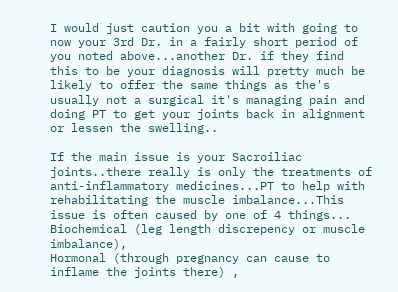I would just caution you a bit with going to now your 3rd Dr. in a fairly short period of you noted above...another Dr. if they find this to be your diagnosis will pretty much be likely to offer the same things as the's usually not a surgical it's managing pain and doing PT to get your joints back in alignment or lessen the swelling..

If the main issue is your Sacroiliac joints..there really is only the treatments of anti-inflammatory medicines...PT to help with rehabilitating the muscle imbalance...This issue is often caused by one of 4 things...
Biochemical (leg length discrepency or muscle imbalance),
Hormonal (through pregnancy can cause to inflame the joints there) ,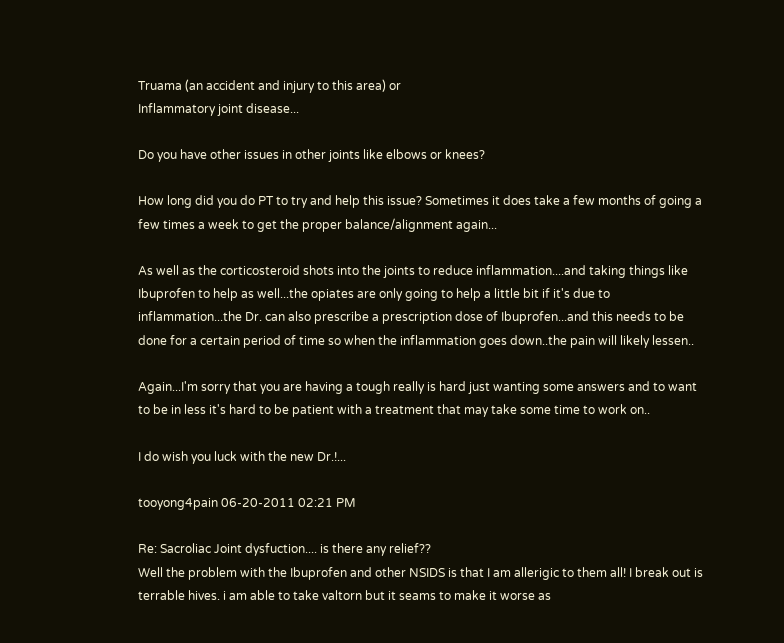Truama (an accident and injury to this area) or
Inflammatory joint disease...

Do you have other issues in other joints like elbows or knees?

How long did you do PT to try and help this issue? Sometimes it does take a few months of going a few times a week to get the proper balance/alignment again...

As well as the corticosteroid shots into the joints to reduce inflammation....and taking things like Ibuprofen to help as well...the opiates are only going to help a little bit if it's due to inflammation...the Dr. can also prescribe a prescription dose of Ibuprofen...and this needs to be done for a certain period of time so when the inflammation goes down..the pain will likely lessen..

Again...I'm sorry that you are having a tough really is hard just wanting some answers and to want to be in less it's hard to be patient with a treatment that may take some time to work on..

I do wish you luck with the new Dr.!...

tooyong4pain 06-20-2011 02:21 PM

Re: Sacroliac Joint dysfuction.... is there any relief??
Well the problem with the Ibuprofen and other NSIDS is that I am allerigic to them all! I break out is terrable hives. i am able to take valtorn but it seams to make it worse as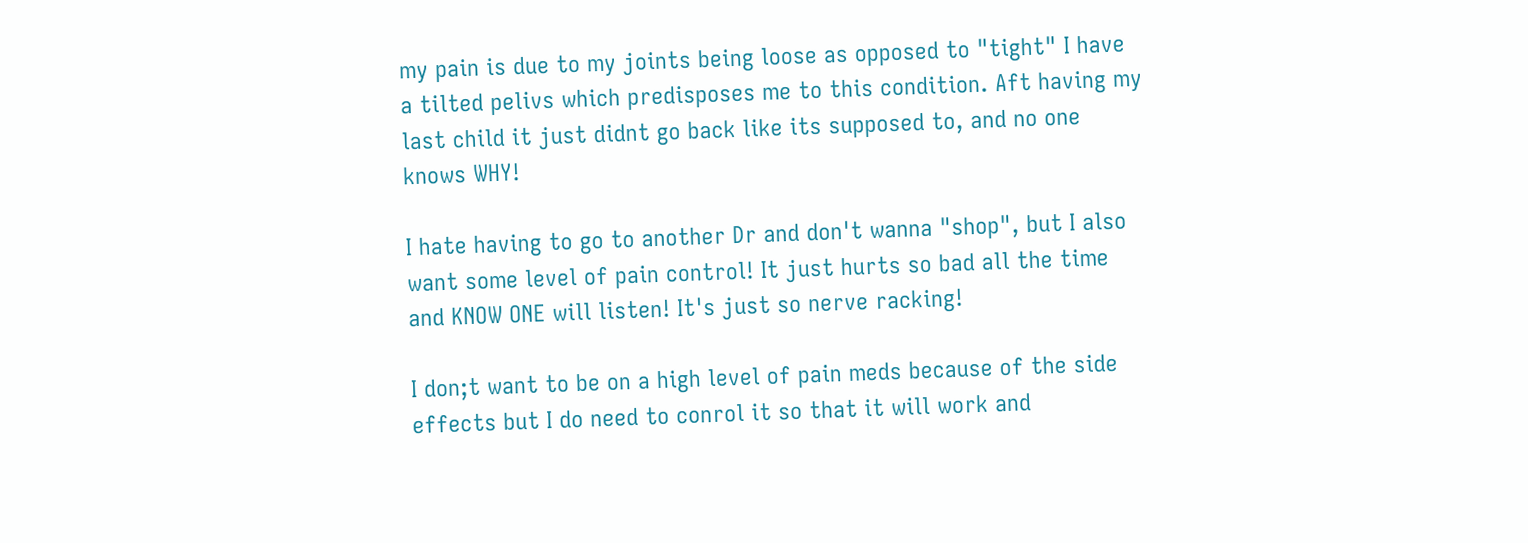my pain is due to my joints being loose as opposed to "tight" I have a tilted pelivs which predisposes me to this condition. Aft having my last child it just didnt go back like its supposed to, and no one knows WHY!

I hate having to go to another Dr and don't wanna "shop", but I also want some level of pain control! It just hurts so bad all the time and KNOW ONE will listen! It's just so nerve racking!

I don;t want to be on a high level of pain meds because of the side effects but I do need to conrol it so that it will work and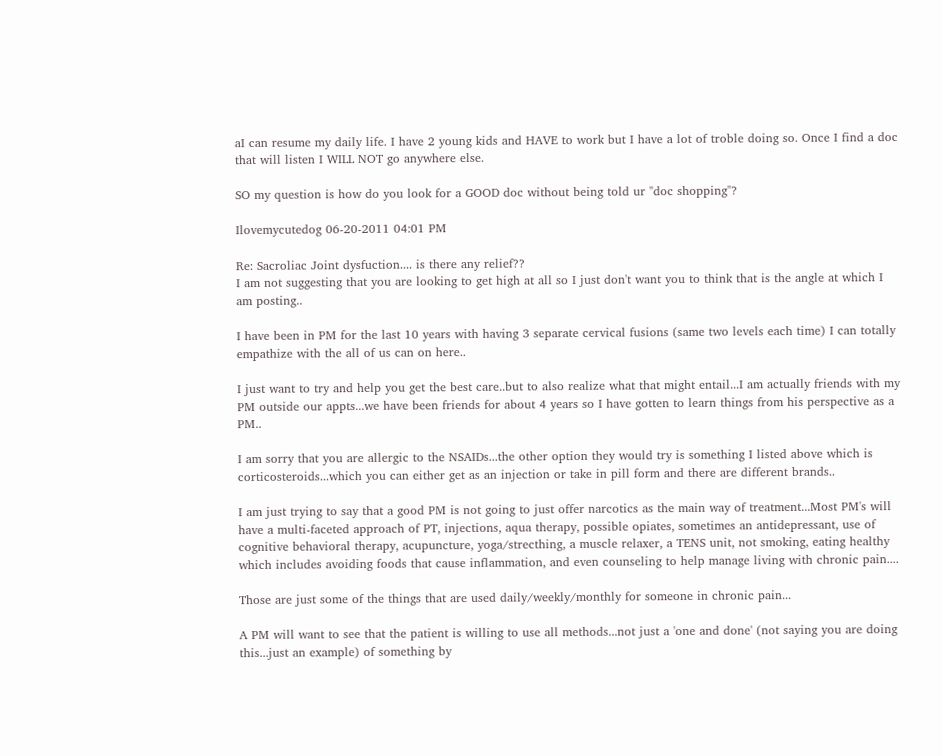aI can resume my daily life. I have 2 young kids and HAVE to work but I have a lot of troble doing so. Once I find a doc that will listen I WILL NOT go anywhere else.

SO my question is how do you look for a GOOD doc without being told ur "doc shopping"?

Ilovemycutedog 06-20-2011 04:01 PM

Re: Sacroliac Joint dysfuction.... is there any relief??
I am not suggesting that you are looking to get high at all so I just don't want you to think that is the angle at which I am posting..

I have been in PM for the last 10 years with having 3 separate cervical fusions (same two levels each time) I can totally empathize with the all of us can on here..

I just want to try and help you get the best care..but to also realize what that might entail...I am actually friends with my PM outside our appts...we have been friends for about 4 years so I have gotten to learn things from his perspective as a PM..

I am sorry that you are allergic to the NSAIDs...the other option they would try is something I listed above which is corticosteroids...which you can either get as an injection or take in pill form and there are different brands..

I am just trying to say that a good PM is not going to just offer narcotics as the main way of treatment...Most PM's will have a multi-faceted approach of PT, injections, aqua therapy, possible opiates, sometimes an antidepressant, use of cognitive behavioral therapy, acupuncture, yoga/strecthing, a muscle relaxer, a TENS unit, not smoking, eating healthy which includes avoiding foods that cause inflammation, and even counseling to help manage living with chronic pain....

Those are just some of the things that are used daily/weekly/monthly for someone in chronic pain...

A PM will want to see that the patient is willing to use all methods...not just a 'one and done' (not saying you are doing this...just an example) of something by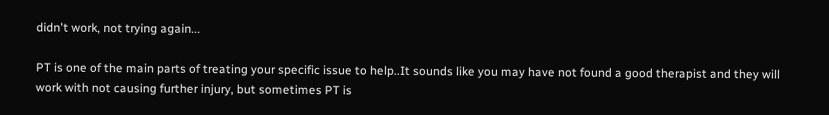didn't work, not trying again...

PT is one of the main parts of treating your specific issue to help..It sounds like you may have not found a good therapist and they will work with not causing further injury, but sometimes PT is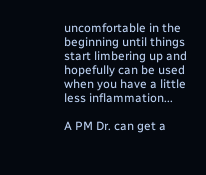uncomfortable in the beginning until things start limbering up and hopefully can be used when you have a little less inflammation...

A PM Dr. can get a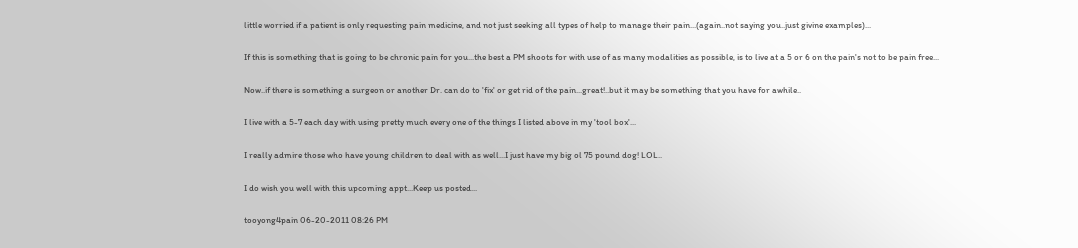little worried if a patient is only requesting pain medicine, and not just seeking all types of help to manage their pain...(again..not saying you..just givine examples)...

If this is something that is going to be chronic pain for you...the best a PM shoots for with use of as many modalities as possible, is to live at a 5 or 6 on the pain's not to be pain free...

Now..if there is something a surgeon or another Dr. can do to 'fix' or get rid of the pain...great!..but it may be something that you have for awhile..

I live with a 5-7 each day with using pretty much every one of the things I listed above in my 'tool box'...

I really admire those who have young children to deal with as well...I just have my big ol 75 pound dog! LOL..

I do wish you well with this upcoming appt...Keep us posted...

tooyong4pain 06-20-2011 08:26 PM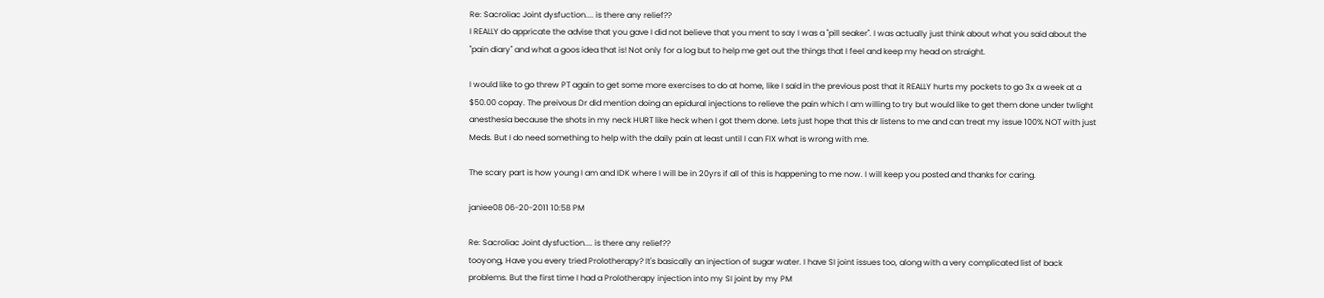Re: Sacroliac Joint dysfuction.... is there any relief??
I REALLY do appricate the advise that you gave I did not believe that you ment to say I was a "pill seaker". I was actually just think about what you said about the "pain diary" and what a goos idea that is! Not only for a log but to help me get out the things that I feel and keep my head on straight.

I would like to go threw PT again to get some more exercises to do at home, like I said in the previous post that it REALLY hurts my pockets to go 3x a week at a $50.00 copay. The preivous Dr did mention doing an epidural injections to relieve the pain which I am willing to try but would like to get them done under twlight anesthesia because the shots in my neck HURT like heck when I got them done. Lets just hope that this dr listens to me and can treat my issue 100% NOT with just Meds. But I do need something to help with the daily pain at least until I can FIX what is wrong with me.

The scary part is how young I am and IDK where I will be in 20yrs if all of this is happening to me now. I will keep you posted and thanks for caring.

janiee08 06-20-2011 10:58 PM

Re: Sacroliac Joint dysfuction.... is there any relief??
tooyong, Have you every tried Prolotherapy? It's basically an injection of sugar water. I have SI joint issues too, along with a very complicated list of back problems. But the first time I had a Prolotherapy injection into my SI joint by my PM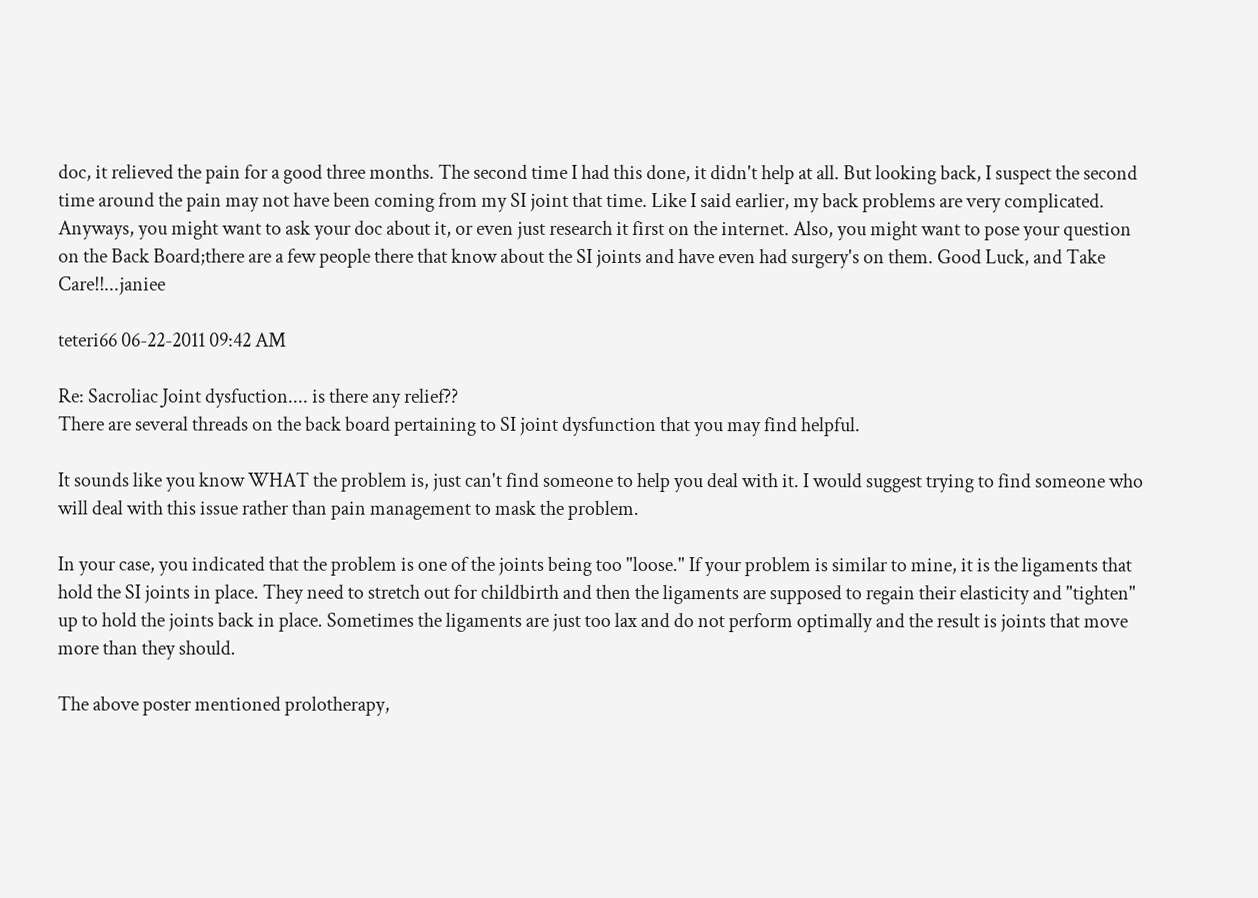doc, it relieved the pain for a good three months. The second time I had this done, it didn't help at all. But looking back, I suspect the second time around the pain may not have been coming from my SI joint that time. Like I said earlier, my back problems are very complicated. Anyways, you might want to ask your doc about it, or even just research it first on the internet. Also, you might want to pose your question on the Back Board;there are a few people there that know about the SI joints and have even had surgery's on them. Good Luck, and Take Care!!...janiee

teteri66 06-22-2011 09:42 AM

Re: Sacroliac Joint dysfuction.... is there any relief??
There are several threads on the back board pertaining to SI joint dysfunction that you may find helpful.

It sounds like you know WHAT the problem is, just can't find someone to help you deal with it. I would suggest trying to find someone who will deal with this issue rather than pain management to mask the problem.

In your case, you indicated that the problem is one of the joints being too "loose." If your problem is similar to mine, it is the ligaments that hold the SI joints in place. They need to stretch out for childbirth and then the ligaments are supposed to regain their elasticity and "tighten" up to hold the joints back in place. Sometimes the ligaments are just too lax and do not perform optimally and the result is joints that move more than they should.

The above poster mentioned prolotherapy,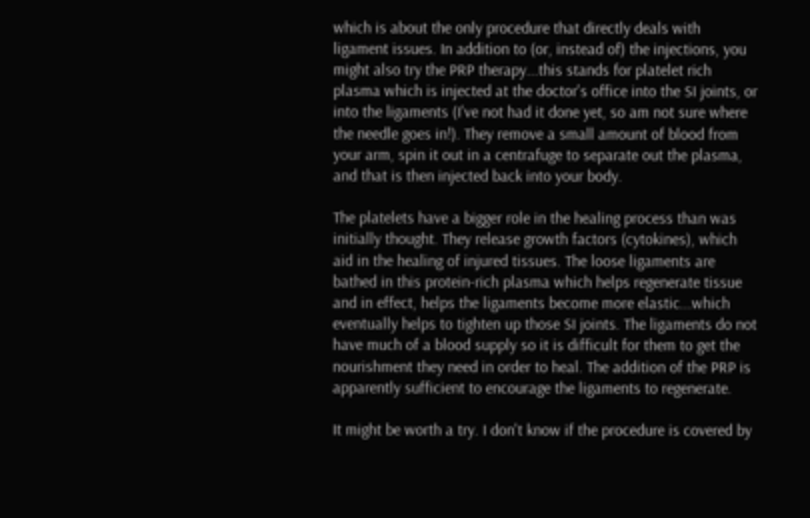which is about the only procedure that directly deals with ligament issues. In addition to (or, instead of) the injections, you might also try the PRP therapy...this stands for platelet rich plasma which is injected at the doctor's office into the SI joints, or into the ligaments (I've not had it done yet, so am not sure where the needle goes in!). They remove a small amount of blood from your arm, spin it out in a centrafuge to separate out the plasma, and that is then injected back into your body.

The platelets have a bigger role in the healing process than was initially thought. They release growth factors (cytokines), which aid in the healing of injured tissues. The loose ligaments are bathed in this protein-rich plasma which helps regenerate tissue and in effect, helps the ligaments become more elastic...which eventually helps to tighten up those SI joints. The ligaments do not have much of a blood supply so it is difficult for them to get the nourishment they need in order to heal. The addition of the PRP is apparently sufficient to encourage the ligaments to regenerate.

It might be worth a try. I don't know if the procedure is covered by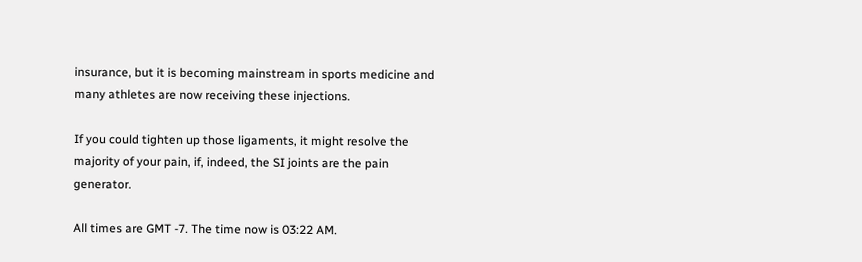insurance, but it is becoming mainstream in sports medicine and many athletes are now receiving these injections.

If you could tighten up those ligaments, it might resolve the majority of your pain, if, indeed, the SI joints are the pain generator.

All times are GMT -7. The time now is 03:22 AM.